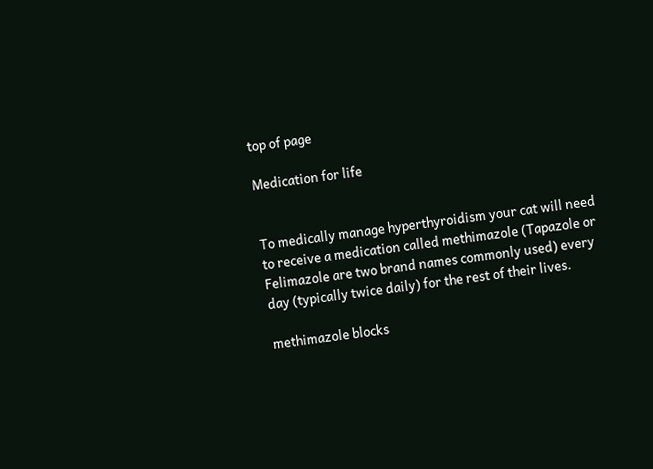top of page

Medication for life


To medically manage hyperthyroidism your cat will need to receive a medication called methimazole (Tapazole or Felimazole are two brand names commonly used) every day (typically twice daily) for the rest of their lives.

methimazole blocks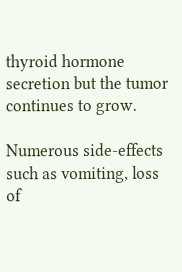thyroid hormone secretion but the tumor continues to grow.

Numerous side-effects such as vomiting, loss of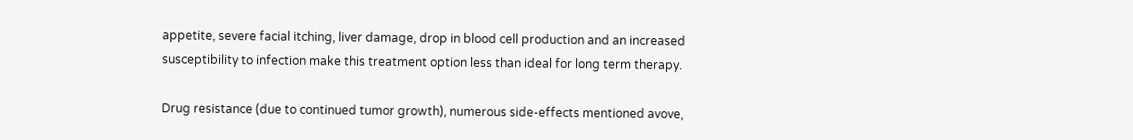appetite, severe facial itching, liver damage, drop in blood cell production and an increased susceptibility to infection make this treatment option less than ideal for long term therapy.

Drug resistance (due to continued tumor growth), numerous side-effects mentioned avove,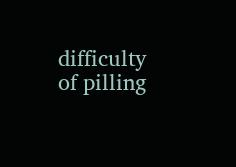difficulty of pilling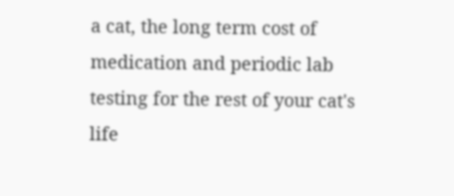a cat, the long term cost of medication and periodic lab testing for the rest of your cat's life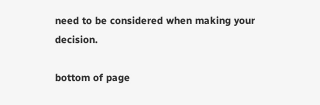need to be considered when making your decision.

bottom of page